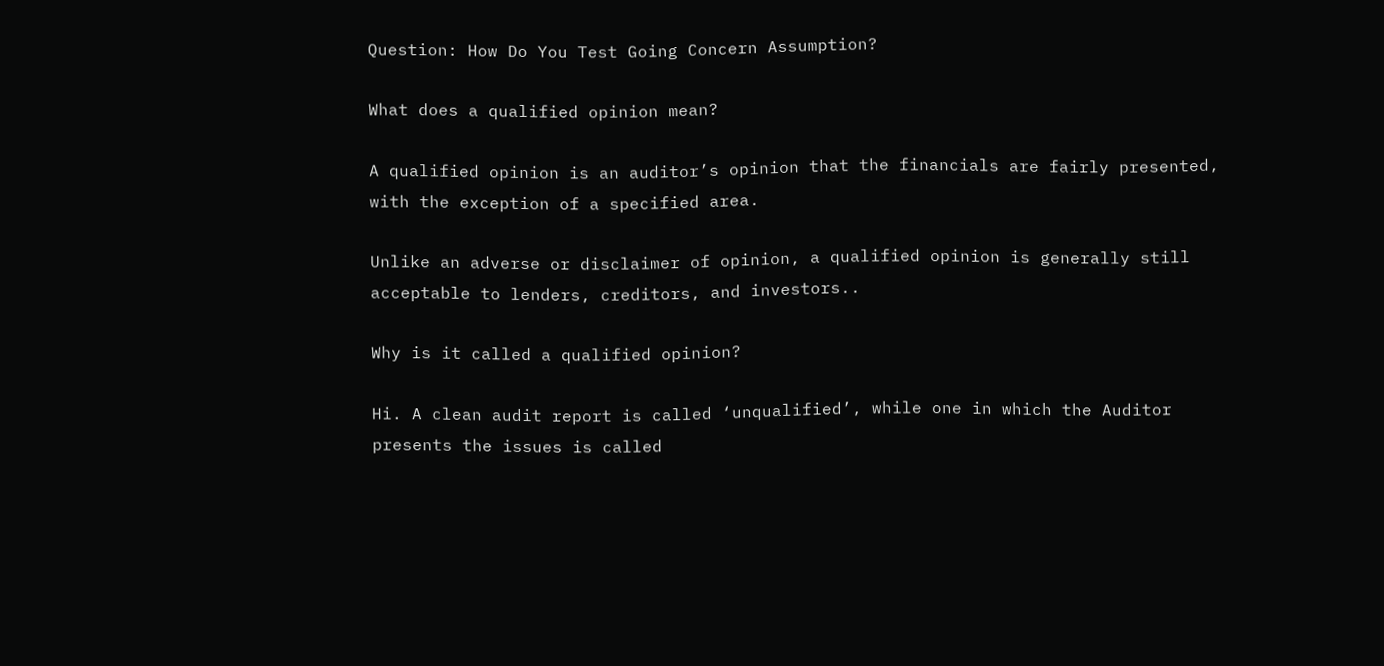Question: How Do You Test Going Concern Assumption?

What does a qualified opinion mean?

A qualified opinion is an auditor’s opinion that the financials are fairly presented, with the exception of a specified area.

Unlike an adverse or disclaimer of opinion, a qualified opinion is generally still acceptable to lenders, creditors, and investors..

Why is it called a qualified opinion?

Hi. A clean audit report is called ‘unqualified’, while one in which the Auditor presents the issues is called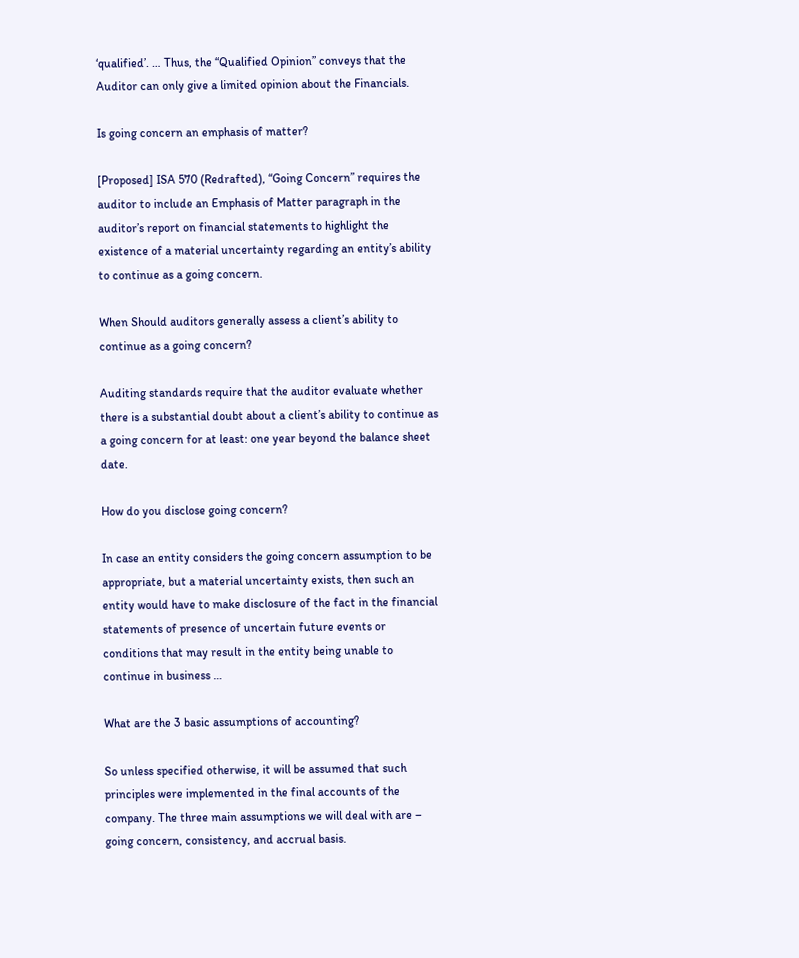‘qualified’. … Thus, the “Qualified Opinion” conveys that the Auditor can only give a limited opinion about the Financials.

Is going concern an emphasis of matter?

[Proposed] ISA 570 (Redrafted), “Going Concern” requires the auditor to include an Emphasis of Matter paragraph in the auditor’s report on financial statements to highlight the existence of a material uncertainty regarding an entity’s ability to continue as a going concern.

When Should auditors generally assess a client’s ability to continue as a going concern?

Auditing standards require that the auditor evaluate whether there is a substantial doubt about a client’s ability to continue as a going concern for at least: one year beyond the balance sheet date.

How do you disclose going concern?

In case an entity considers the going concern assumption to be appropriate, but a material uncertainty exists, then such an entity would have to make disclosure of the fact in the financial statements of presence of uncertain future events or conditions that may result in the entity being unable to continue in business …

What are the 3 basic assumptions of accounting?

So unless specified otherwise, it will be assumed that such principles were implemented in the final accounts of the company. The three main assumptions we will deal with are – going concern, consistency, and accrual basis.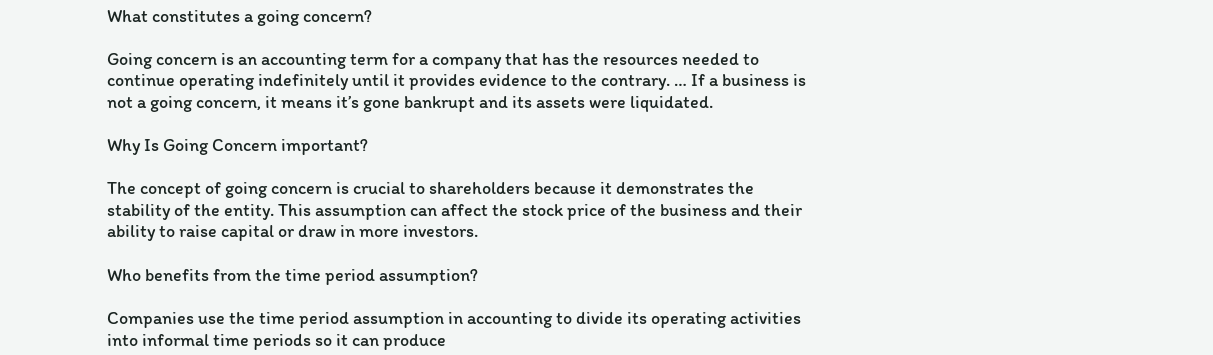What constitutes a going concern?

Going concern is an accounting term for a company that has the resources needed to continue operating indefinitely until it provides evidence to the contrary. … If a business is not a going concern, it means it’s gone bankrupt and its assets were liquidated.

Why Is Going Concern important?

The concept of going concern is crucial to shareholders because it demonstrates the stability of the entity. This assumption can affect the stock price of the business and their ability to raise capital or draw in more investors.

Who benefits from the time period assumption?

Companies use the time period assumption in accounting to divide its operating activities into informal time periods so it can produce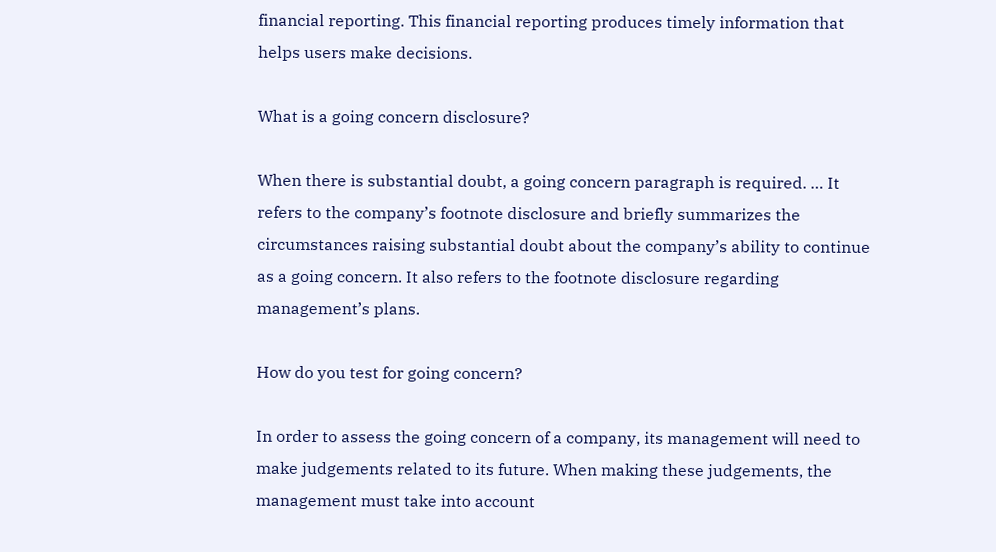financial reporting. This financial reporting produces timely information that helps users make decisions.

What is a going concern disclosure?

When there is substantial doubt, a going concern paragraph is required. … It refers to the company’s footnote disclosure and briefly summarizes the circumstances raising substantial doubt about the company’s ability to continue as a going concern. It also refers to the footnote disclosure regarding management’s plans.

How do you test for going concern?

In order to assess the going concern of a company, its management will need to make judgements related to its future. When making these judgements, the management must take into account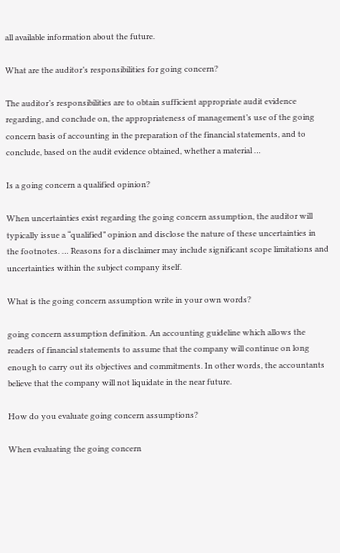all available information about the future.

What are the auditor’s responsibilities for going concern?

The auditor’s responsibilities are to obtain sufficient appropriate audit evidence regarding, and conclude on, the appropriateness of management’s use of the going concern basis of accounting in the preparation of the financial statements, and to conclude, based on the audit evidence obtained, whether a material …

Is a going concern a qualified opinion?

When uncertainties exist regarding the going concern assumption, the auditor will typically issue a “qualified” opinion and disclose the nature of these uncertainties in the footnotes. … Reasons for a disclaimer may include significant scope limitations and uncertainties within the subject company itself.

What is the going concern assumption write in your own words?

going concern assumption definition. An accounting guideline which allows the readers of financial statements to assume that the company will continue on long enough to carry out its objectives and commitments. In other words, the accountants believe that the company will not liquidate in the near future.

How do you evaluate going concern assumptions?

When evaluating the going concern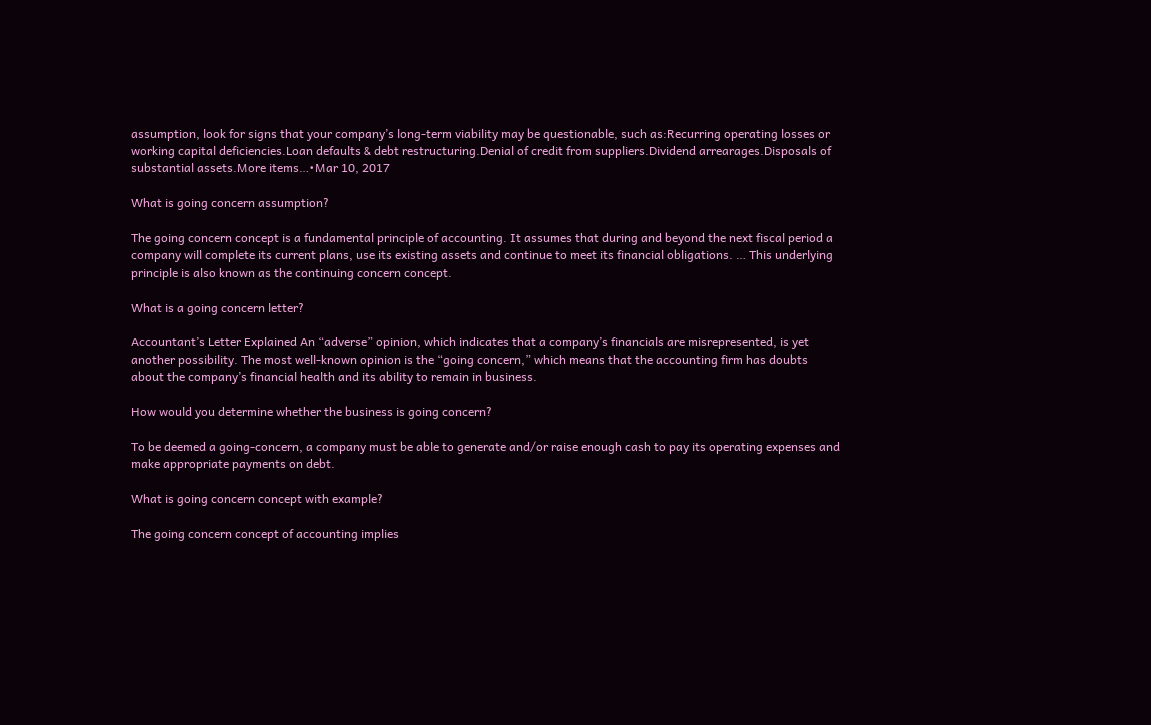assumption, look for signs that your company’s long-term viability may be questionable, such as:Recurring operating losses or working capital deficiencies.Loan defaults & debt restructuring.Denial of credit from suppliers.Dividend arrearages.Disposals of substantial assets.More items…•Mar 10, 2017

What is going concern assumption?

The going concern concept is a fundamental principle of accounting. It assumes that during and beyond the next fiscal period a company will complete its current plans, use its existing assets and continue to meet its financial obligations. … This underlying principle is also known as the continuing concern concept.

What is a going concern letter?

Accountant’s Letter Explained An “adverse” opinion, which indicates that a company’s financials are misrepresented, is yet another possibility. The most well-known opinion is the “going concern,” which means that the accounting firm has doubts about the company’s financial health and its ability to remain in business.

How would you determine whether the business is going concern?

To be deemed a going-concern, a company must be able to generate and/or raise enough cash to pay its operating expenses and make appropriate payments on debt.

What is going concern concept with example?

The going concern concept of accounting implies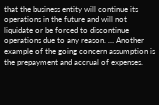that the business entity will continue its operations in the future and will not liquidate or be forced to discontinue operations due to any reason. … Another example of the going concern assumption is the prepayment and accrual of expenses.